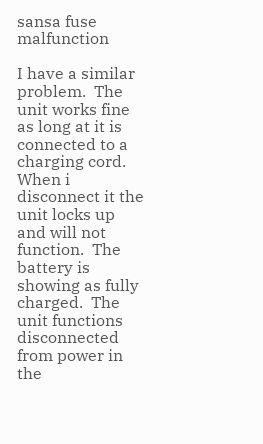sansa fuse malfunction

I have a similar problem.  The unit works fine as long at it is connected to a charging cord.  When i disconnect it the unit locks up and will not function.  The battery is showing as fully charged.  The unit functions disconnected from power in the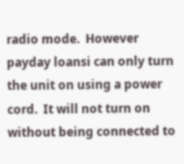radio mode.  However payday loansi can only turn the unit on using a power cord.  It will not turn on without being connected to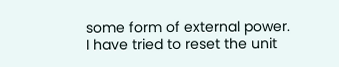some form of external power.  I have tried to reset the unit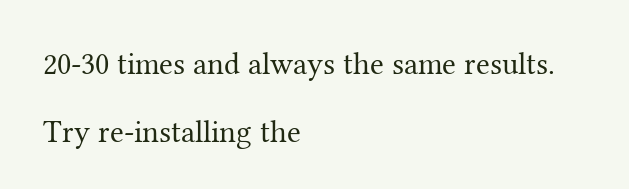20-30 times and always the same results.

Try re-installing the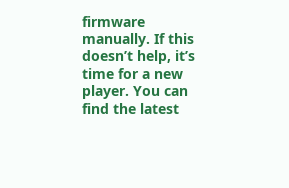firmware manually. If this doesn’t help, it’s time for a new player. You can find the latest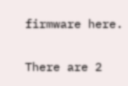firmware here.

There are 2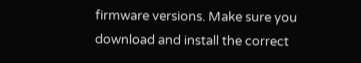firmware versions. Make sure you download and install the correct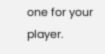one for your player.